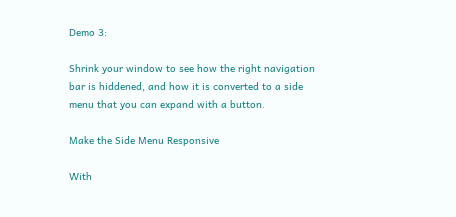Demo 3:

Shrink your window to see how the right navigation bar is hiddened, and how it is converted to a side menu that you can expand with a button.

Make the Side Menu Responsive

With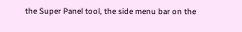the Super Panel tool, the side menu bar on the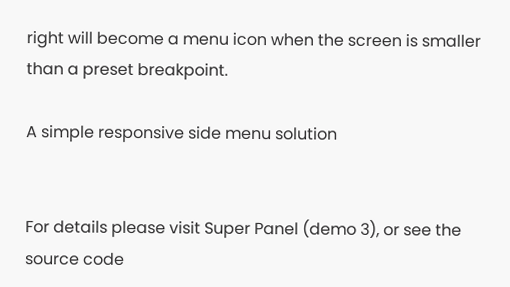right will become a menu icon when the screen is smaller than a preset breakpoint.

A simple responsive side menu solution


For details please visit Super Panel (demo 3), or see the source code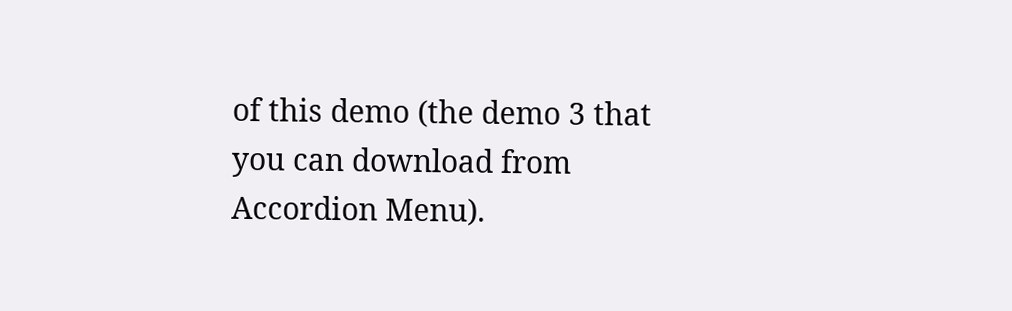of this demo (the demo 3 that you can download from Accordion Menu).